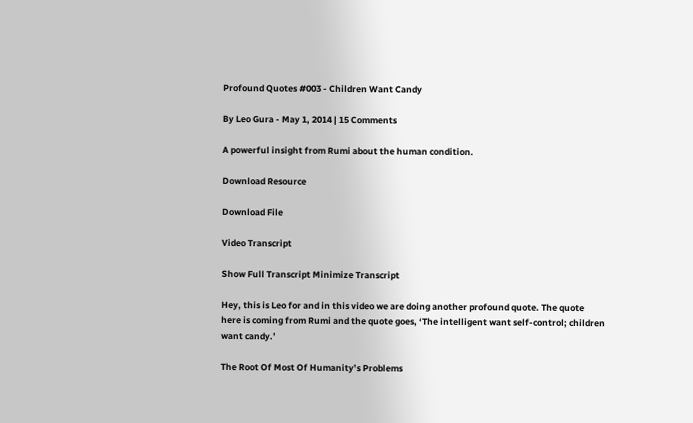Profound Quotes #003 - Children Want Candy

By Leo Gura - May 1, 2014 | 15 Comments

A powerful insight from Rumi about the human condition.

Download Resource

Download File

Video Transcript

Show Full Transcript Minimize Transcript

Hey, this is Leo for and in this video we are doing another profound quote. The quote here is coming from Rumi and the quote goes, ‘The intelligent want self-control; children want candy.’

The Root Of Most Of Humanity’s Problems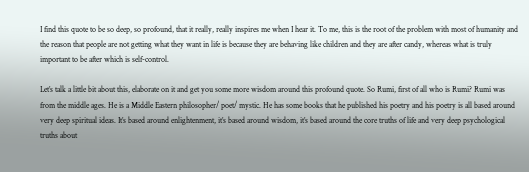I find this quote to be so deep, so profound, that it really, really inspires me when I hear it. To me, this is the root of the problem with most of humanity and the reason that people are not getting what they want in life is because they are behaving like children and they are after candy, whereas what is truly important to be after which is self-control.

Let’s talk a little bit about this, elaborate on it and get you some more wisdom around this profound quote. So Rumi, first of all who is Rumi? Rumi was from the middle ages. He is a Middle Eastern philosopher/ poet/ mystic. He has some books that he published his poetry and his poetry is all based around very deep spiritual ideas. It’s based around enlightenment, it’s based around wisdom, it’s based around the core truths of life and very deep psychological truths about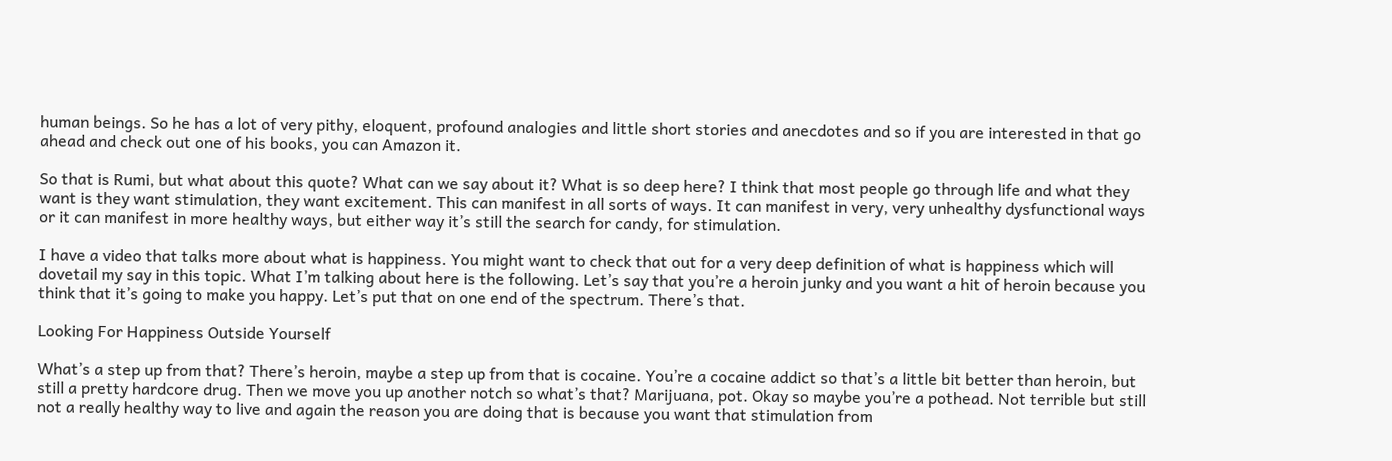human beings. So he has a lot of very pithy, eloquent, profound analogies and little short stories and anecdotes and so if you are interested in that go ahead and check out one of his books, you can Amazon it.

So that is Rumi, but what about this quote? What can we say about it? What is so deep here? I think that most people go through life and what they want is they want stimulation, they want excitement. This can manifest in all sorts of ways. It can manifest in very, very unhealthy dysfunctional ways or it can manifest in more healthy ways, but either way it’s still the search for candy, for stimulation.

I have a video that talks more about what is happiness. You might want to check that out for a very deep definition of what is happiness which will dovetail my say in this topic. What I’m talking about here is the following. Let’s say that you’re a heroin junky and you want a hit of heroin because you think that it’s going to make you happy. Let’s put that on one end of the spectrum. There’s that.

Looking For Happiness Outside Yourself

What’s a step up from that? There’s heroin, maybe a step up from that is cocaine. You’re a cocaine addict so that’s a little bit better than heroin, but still a pretty hardcore drug. Then we move you up another notch so what’s that? Marijuana, pot. Okay so maybe you’re a pothead. Not terrible but still not a really healthy way to live and again the reason you are doing that is because you want that stimulation from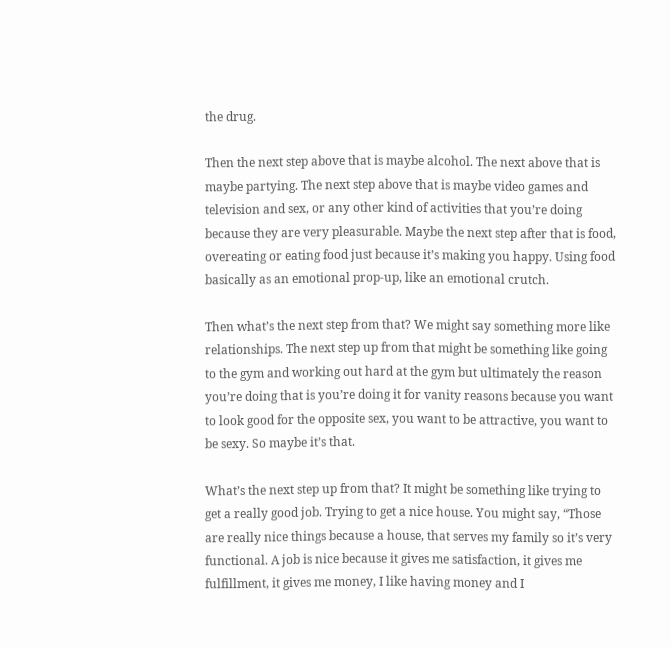the drug.

Then the next step above that is maybe alcohol. The next above that is maybe partying. The next step above that is maybe video games and television and sex, or any other kind of activities that you’re doing because they are very pleasurable. Maybe the next step after that is food, overeating or eating food just because it’s making you happy. Using food basically as an emotional prop-up, like an emotional crutch.

Then what’s the next step from that? We might say something more like relationships. The next step up from that might be something like going to the gym and working out hard at the gym but ultimately the reason you’re doing that is you’re doing it for vanity reasons because you want to look good for the opposite sex, you want to be attractive, you want to be sexy. So maybe it’s that.

What’s the next step up from that? It might be something like trying to get a really good job. Trying to get a nice house. You might say, “Those are really nice things because a house, that serves my family so it’s very functional. A job is nice because it gives me satisfaction, it gives me fulfillment, it gives me money, I like having money and I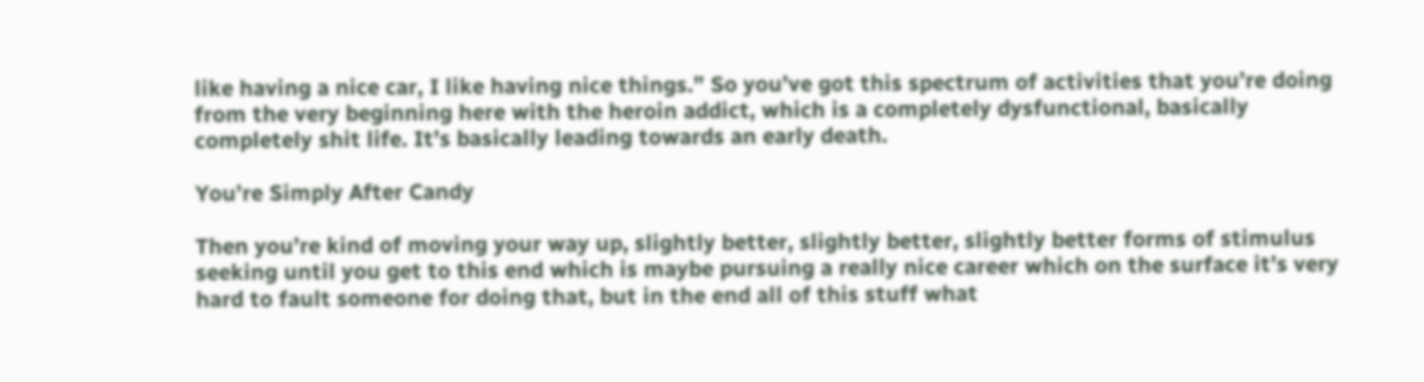like having a nice car, I like having nice things.” So you’ve got this spectrum of activities that you’re doing from the very beginning here with the heroin addict, which is a completely dysfunctional, basically completely shit life. It’s basically leading towards an early death.

You’re Simply After Candy

Then you’re kind of moving your way up, slightly better, slightly better, slightly better forms of stimulus seeking until you get to this end which is maybe pursuing a really nice career which on the surface it’s very hard to fault someone for doing that, but in the end all of this stuff what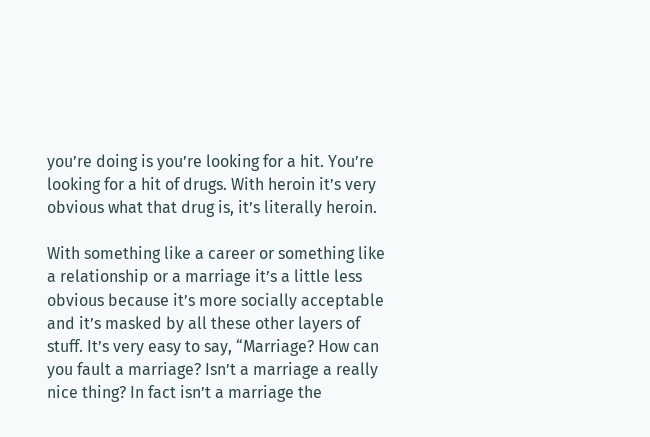you’re doing is you’re looking for a hit. You’re looking for a hit of drugs. With heroin it’s very obvious what that drug is, it’s literally heroin.

With something like a career or something like a relationship or a marriage it’s a little less obvious because it’s more socially acceptable and it’s masked by all these other layers of stuff. It’s very easy to say, “Marriage? How can you fault a marriage? Isn’t a marriage a really nice thing? In fact isn’t a marriage the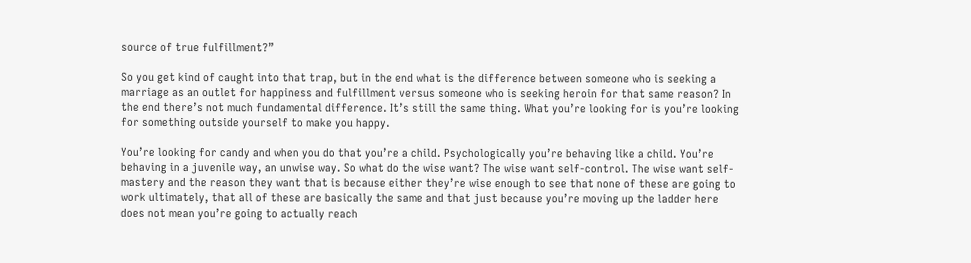source of true fulfillment?”

So you get kind of caught into that trap, but in the end what is the difference between someone who is seeking a marriage as an outlet for happiness and fulfillment versus someone who is seeking heroin for that same reason? In the end there’s not much fundamental difference. It’s still the same thing. What you’re looking for is you’re looking for something outside yourself to make you happy.

You’re looking for candy and when you do that you’re a child. Psychologically you’re behaving like a child. You’re behaving in a juvenile way, an unwise way. So what do the wise want? The wise want self-control. The wise want self-mastery and the reason they want that is because either they’re wise enough to see that none of these are going to work ultimately, that all of these are basically the same and that just because you’re moving up the ladder here does not mean you’re going to actually reach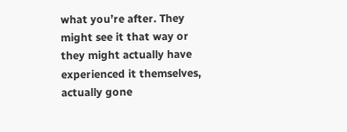what you’re after. They might see it that way or they might actually have experienced it themselves, actually gone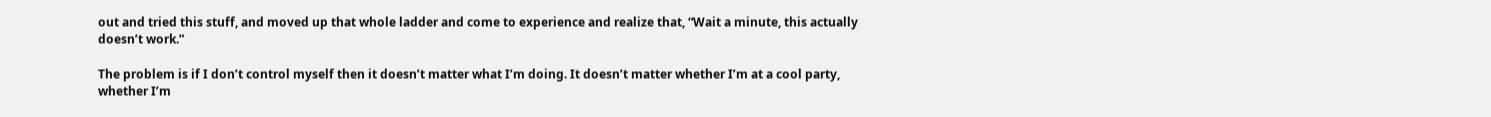out and tried this stuff, and moved up that whole ladder and come to experience and realize that, “Wait a minute, this actually doesn’t work.”

The problem is if I don’t control myself then it doesn’t matter what I’m doing. It doesn’t matter whether I’m at a cool party, whether I’m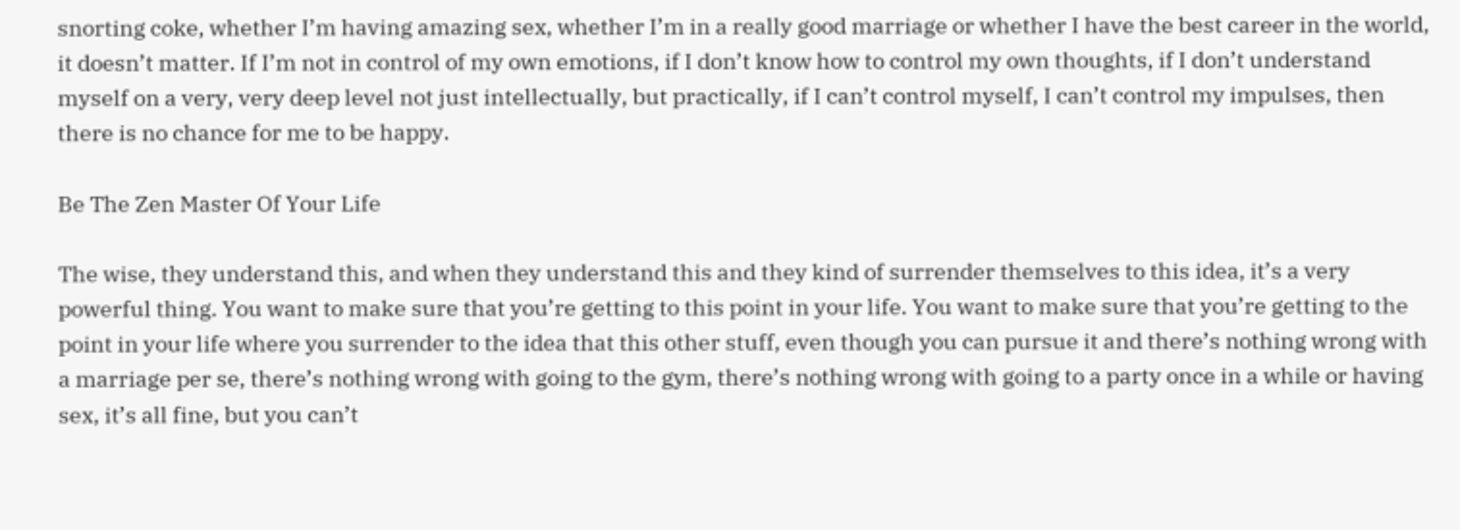snorting coke, whether I’m having amazing sex, whether I’m in a really good marriage or whether I have the best career in the world, it doesn’t matter. If I’m not in control of my own emotions, if I don’t know how to control my own thoughts, if I don’t understand myself on a very, very deep level not just intellectually, but practically, if I can’t control myself, I can’t control my impulses, then there is no chance for me to be happy.

Be The Zen Master Of Your Life

The wise, they understand this, and when they understand this and they kind of surrender themselves to this idea, it’s a very powerful thing. You want to make sure that you’re getting to this point in your life. You want to make sure that you’re getting to the point in your life where you surrender to the idea that this other stuff, even though you can pursue it and there’s nothing wrong with a marriage per se, there’s nothing wrong with going to the gym, there’s nothing wrong with going to a party once in a while or having sex, it’s all fine, but you can’t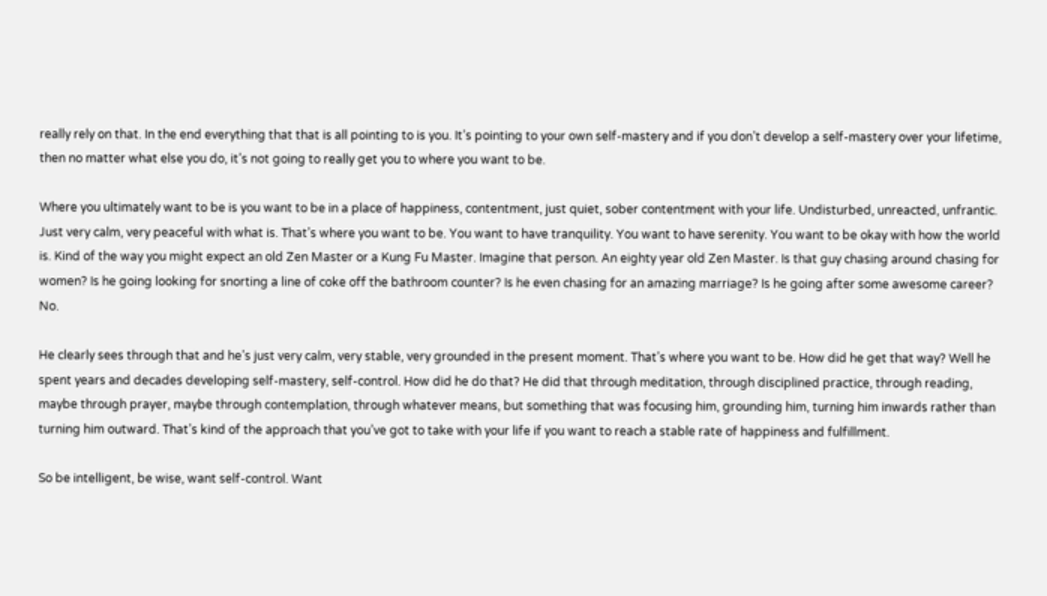really rely on that. In the end everything that that is all pointing to is you. It’s pointing to your own self-mastery and if you don’t develop a self-mastery over your lifetime, then no matter what else you do, it’s not going to really get you to where you want to be.

Where you ultimately want to be is you want to be in a place of happiness, contentment, just quiet, sober contentment with your life. Undisturbed, unreacted, unfrantic. Just very calm, very peaceful with what is. That’s where you want to be. You want to have tranquility. You want to have serenity. You want to be okay with how the world is. Kind of the way you might expect an old Zen Master or a Kung Fu Master. Imagine that person. An eighty year old Zen Master. Is that guy chasing around chasing for women? Is he going looking for snorting a line of coke off the bathroom counter? Is he even chasing for an amazing marriage? Is he going after some awesome career? No.

He clearly sees through that and he’s just very calm, very stable, very grounded in the present moment. That’s where you want to be. How did he get that way? Well he spent years and decades developing self-mastery, self-control. How did he do that? He did that through meditation, through disciplined practice, through reading, maybe through prayer, maybe through contemplation, through whatever means, but something that was focusing him, grounding him, turning him inwards rather than turning him outward. That’s kind of the approach that you’ve got to take with your life if you want to reach a stable rate of happiness and fulfillment.

So be intelligent, be wise, want self-control. Want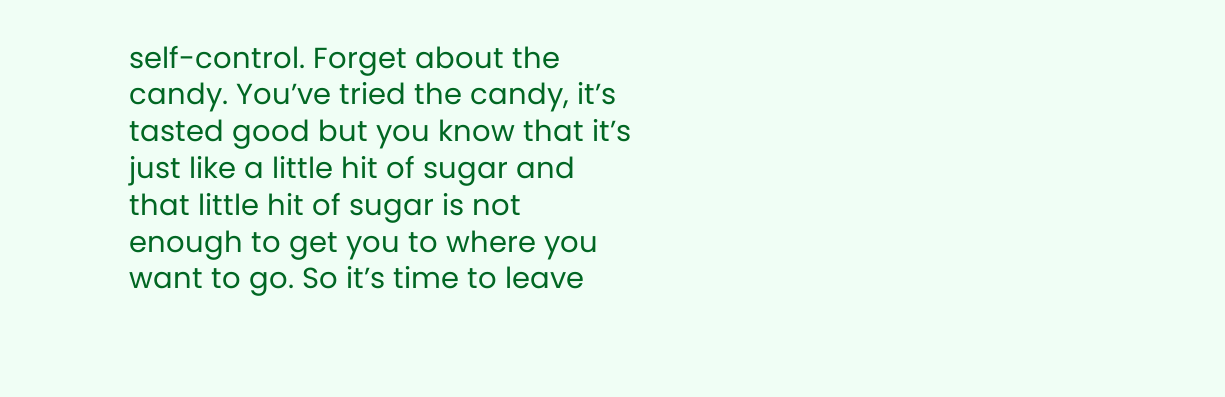self-control. Forget about the candy. You’ve tried the candy, it’s tasted good but you know that it’s just like a little hit of sugar and that little hit of sugar is not enough to get you to where you want to go. So it’s time to leave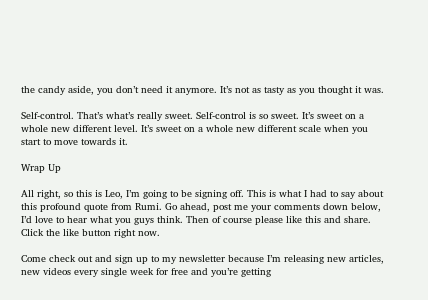the candy aside, you don’t need it anymore. It’s not as tasty as you thought it was.

Self-control. That’s what’s really sweet. Self-control is so sweet. It’s sweet on a whole new different level. It’s sweet on a whole new different scale when you start to move towards it.

Wrap Up

All right, so this is Leo, I’m going to be signing off. This is what I had to say about this profound quote from Rumi. Go ahead, post me your comments down below, I’d love to hear what you guys think. Then of course please like this and share. Click the like button right now.

Come check out and sign up to my newsletter because I’m releasing new articles, new videos every single week for free and you’re getting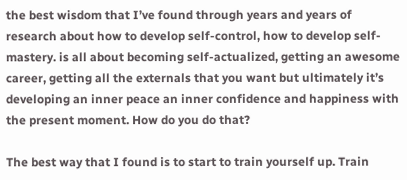the best wisdom that I’ve found through years and years of research about how to develop self-control, how to develop self-mastery. is all about becoming self-actualized, getting an awesome career, getting all the externals that you want but ultimately it’s developing an inner peace an inner confidence and happiness with the present moment. How do you do that?

The best way that I found is to start to train yourself up. Train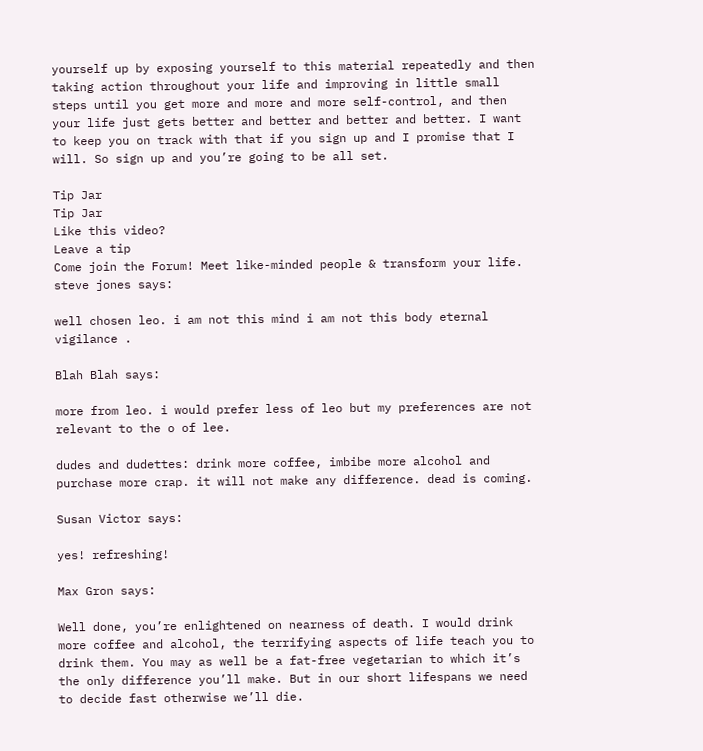yourself up by exposing yourself to this material repeatedly and then taking action throughout your life and improving in little small steps until you get more and more and more self-control, and then your life just gets better and better and better and better. I want to keep you on track with that if you sign up and I promise that I will. So sign up and you’re going to be all set.

Tip Jar
Tip Jar
Like this video?
Leave a tip
Come join the Forum! Meet like-minded people & transform your life.
steve jones says:

well chosen leo. i am not this mind i am not this body eternal vigilance .

Blah Blah says:

more from leo. i would prefer less of leo but my preferences are not relevant to the o of lee.

dudes and dudettes: drink more coffee, imbibe more alcohol and purchase more crap. it will not make any difference. dead is coming.

Susan Victor says:

yes! refreshing!

Max Gron says:

Well done, you’re enlightened on nearness of death. I would drink more coffee and alcohol, the terrifying aspects of life teach you to drink them. You may as well be a fat-free vegetarian to which it’s the only difference you’ll make. But in our short lifespans we need to decide fast otherwise we’ll die.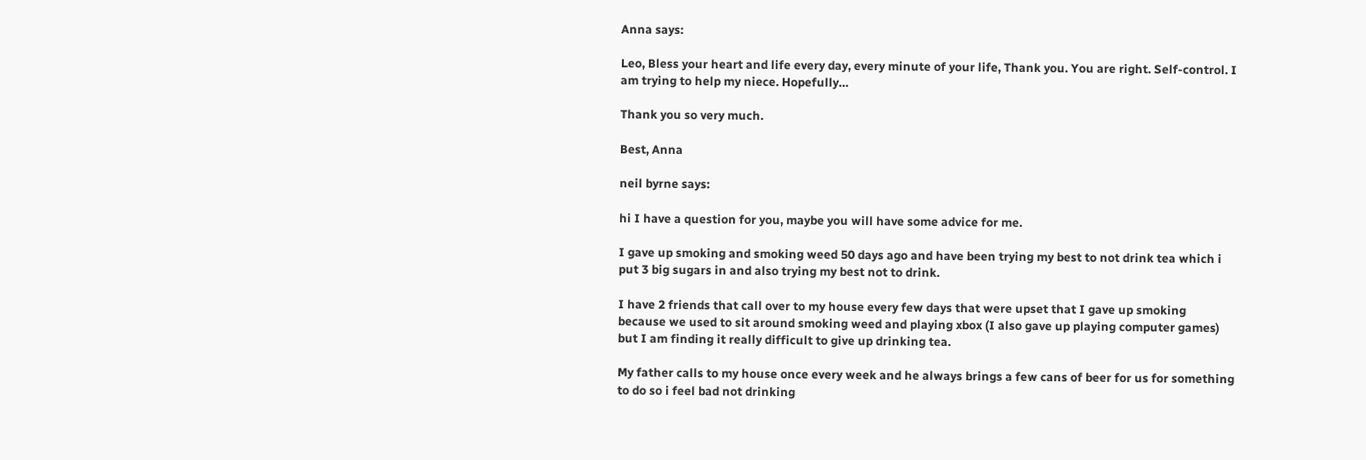Anna says:

Leo, Bless your heart and life every day, every minute of your life, Thank you. You are right. Self-control. I am trying to help my niece. Hopefully…

Thank you so very much.

Best, Anna

neil byrne says:

hi I have a question for you, maybe you will have some advice for me.

I gave up smoking and smoking weed 50 days ago and have been trying my best to not drink tea which i put 3 big sugars in and also trying my best not to drink.

I have 2 friends that call over to my house every few days that were upset that I gave up smoking because we used to sit around smoking weed and playing xbox (I also gave up playing computer games) but I am finding it really difficult to give up drinking tea.

My father calls to my house once every week and he always brings a few cans of beer for us for something to do so i feel bad not drinking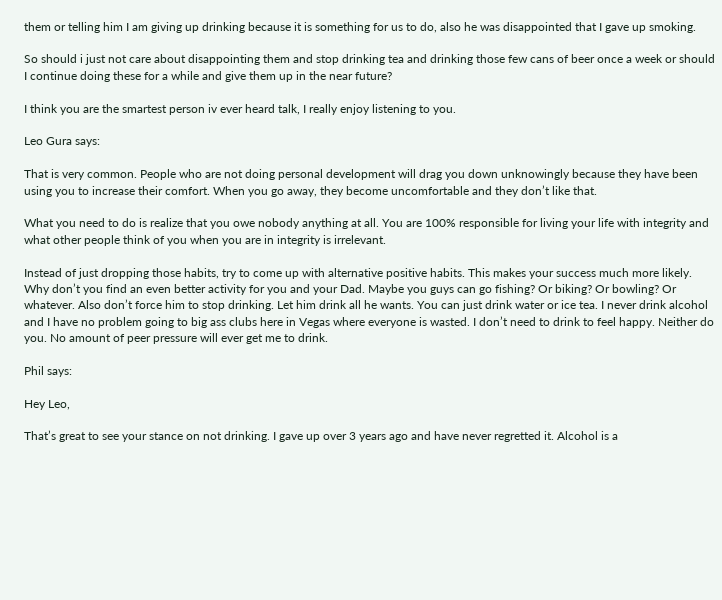them or telling him I am giving up drinking because it is something for us to do, also he was disappointed that I gave up smoking.

So should i just not care about disappointing them and stop drinking tea and drinking those few cans of beer once a week or should I continue doing these for a while and give them up in the near future?

I think you are the smartest person iv ever heard talk, I really enjoy listening to you.

Leo Gura says:

That is very common. People who are not doing personal development will drag you down unknowingly because they have been using you to increase their comfort. When you go away, they become uncomfortable and they don’t like that.

What you need to do is realize that you owe nobody anything at all. You are 100% responsible for living your life with integrity and what other people think of you when you are in integrity is irrelevant.

Instead of just dropping those habits, try to come up with alternative positive habits. This makes your success much more likely. Why don’t you find an even better activity for you and your Dad. Maybe you guys can go fishing? Or biking? Or bowling? Or whatever. Also don’t force him to stop drinking. Let him drink all he wants. You can just drink water or ice tea. I never drink alcohol and I have no problem going to big ass clubs here in Vegas where everyone is wasted. I don’t need to drink to feel happy. Neither do you. No amount of peer pressure will ever get me to drink.

Phil says:

Hey Leo,

That’s great to see your stance on not drinking. I gave up over 3 years ago and have never regretted it. Alcohol is a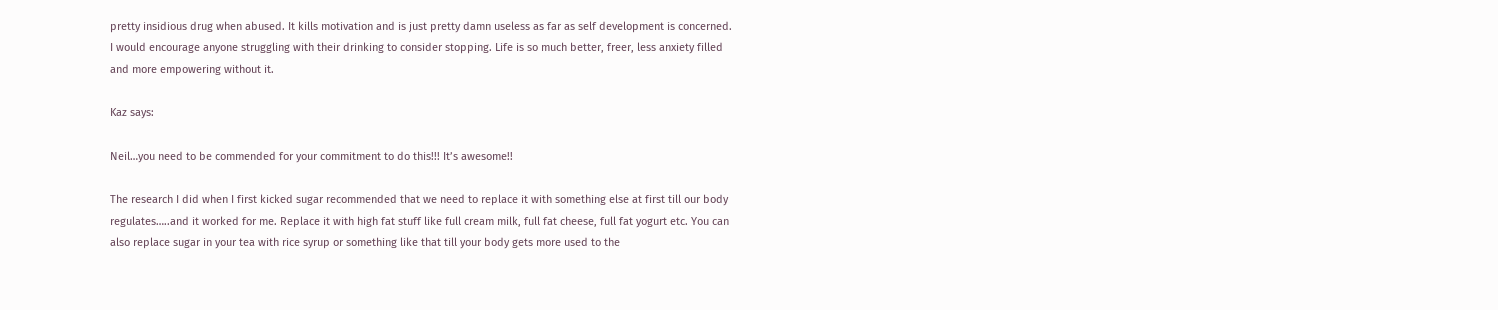pretty insidious drug when abused. It kills motivation and is just pretty damn useless as far as self development is concerned.
I would encourage anyone struggling with their drinking to consider stopping. Life is so much better, freer, less anxiety filled and more empowering without it.

Kaz says:

Neil…you need to be commended for your commitment to do this!!! It’s awesome!!

The research I did when I first kicked sugar recommended that we need to replace it with something else at first till our body regulates…..and it worked for me. Replace it with high fat stuff like full cream milk, full fat cheese, full fat yogurt etc. You can also replace sugar in your tea with rice syrup or something like that till your body gets more used to the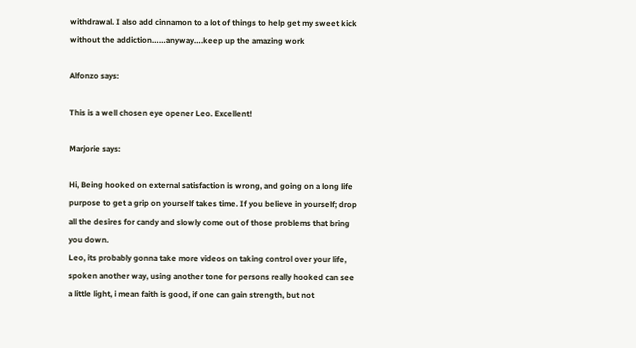withdrawal. I also add cinnamon to a lot of things to help get my sweet kick without the addiction……anyway….keep up the amazing work

Alfonzo says:

This is a well chosen eye opener Leo. Excellent!

Marjorie says:

Hi, Being hooked on external satisfaction is wrong, and going on a long life purpose to get a grip on yourself takes time. If you believe in yourself; drop all the desires for candy and slowly come out of those problems that bring you down.
Leo, its probably gonna take more videos on taking control over your life, spoken another way, using another tone for persons really hooked can see a little light, i mean faith is good, if one can gain strength, but not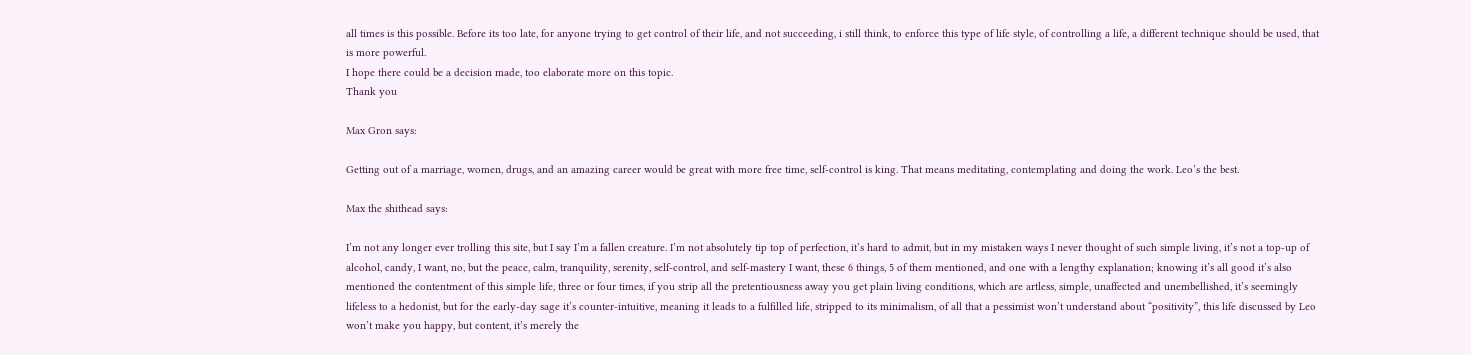all times is this possible. Before its too late, for anyone trying to get control of their life, and not succeeding, i still think, to enforce this type of life style, of controlling a life, a different technique should be used, that is more powerful.
I hope there could be a decision made, too elaborate more on this topic.
Thank you

Max Gron says:

Getting out of a marriage, women, drugs, and an amazing career would be great with more free time, self-control is king. That means meditating, contemplating and doing the work. Leo’s the best.

Max the shithead says:

I’m not any longer ever trolling this site, but I say I’m a fallen creature. I’m not absolutely tip top of perfection, it’s hard to admit, but in my mistaken ways I never thought of such simple living, it’s not a top-up of alcohol, candy, I want, no, but the peace, calm, tranquility, serenity, self-control, and self-mastery I want, these 6 things, 5 of them mentioned, and one with a lengthy explanation; knowing it’s all good it’s also mentioned the contentment of this simple life, three or four times, if you strip all the pretentiousness away you get plain living conditions, which are artless, simple, unaffected and unembellished, it’s seemingly lifeless to a hedonist, but for the early-day sage it’s counter-intuitive, meaning it leads to a fulfilled life, stripped to its minimalism, of all that a pessimist won’t understand about “positivity”, this life discussed by Leo won’t make you happy, but content, it’s merely the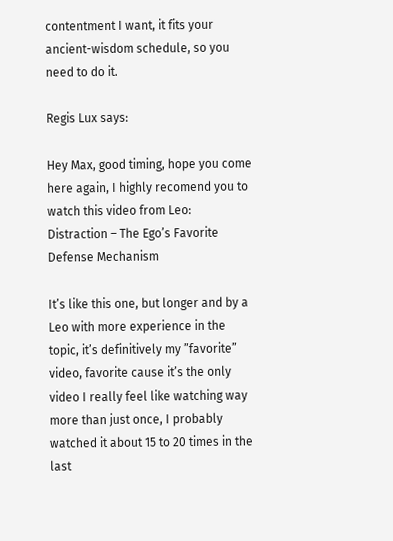contentment I want, it fits your ancient-wisdom schedule, so you need to do it.

Regis Lux says:

Hey Max, good timing, hope you come here again, I highly recomend you to watch this video from Leo: Distraction – The Ego’s Favorite Defense Mechanism

It’s like this one, but longer and by a Leo with more experience in the topic, it’s definitively my ”favorite” video, favorite cause it’s the only video I really feel like watching way more than just once, I probably watched it about 15 to 20 times in the last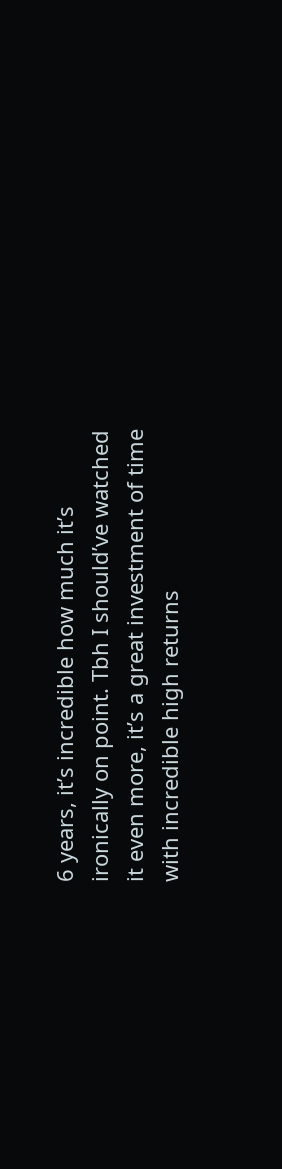6 years, it’s incredible how much it’s ironically on point. Tbh I should’ve watched it even more, it’s a great investment of time with incredible high returns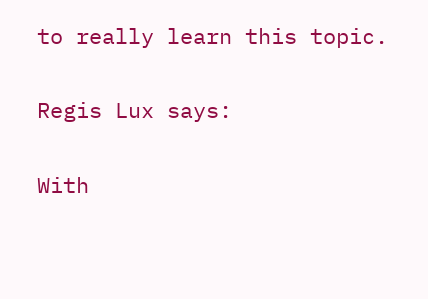to really learn this topic.

Regis Lux says:

With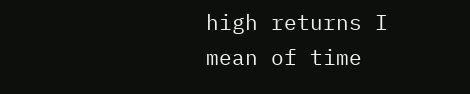high returns I mean of time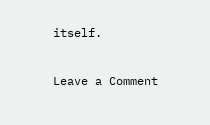itself.

Leave a Comment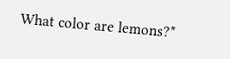What color are lemons?*